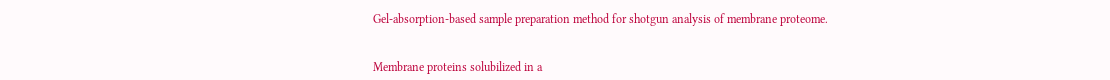Gel-absorption-based sample preparation method for shotgun analysis of membrane proteome.


Membrane proteins solubilized in a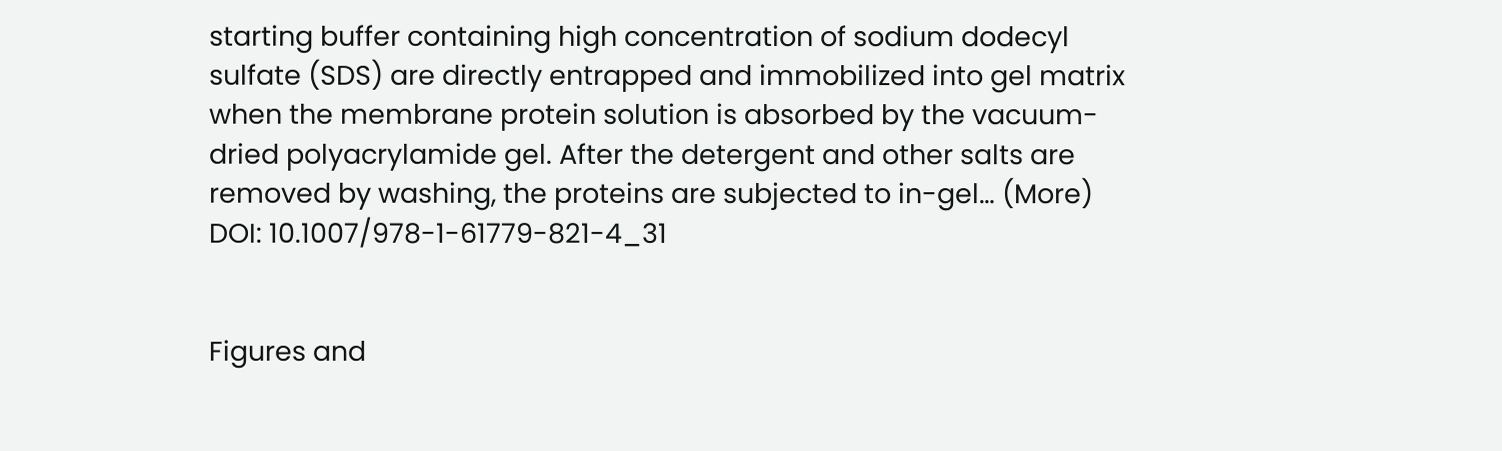starting buffer containing high concentration of sodium dodecyl sulfate (SDS) are directly entrapped and immobilized into gel matrix when the membrane protein solution is absorbed by the vacuum-dried polyacrylamide gel. After the detergent and other salts are removed by washing, the proteins are subjected to in-gel… (More)
DOI: 10.1007/978-1-61779-821-4_31


Figures and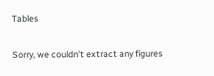Tables

Sorry, we couldn't extract any figures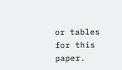or tables for this paper.